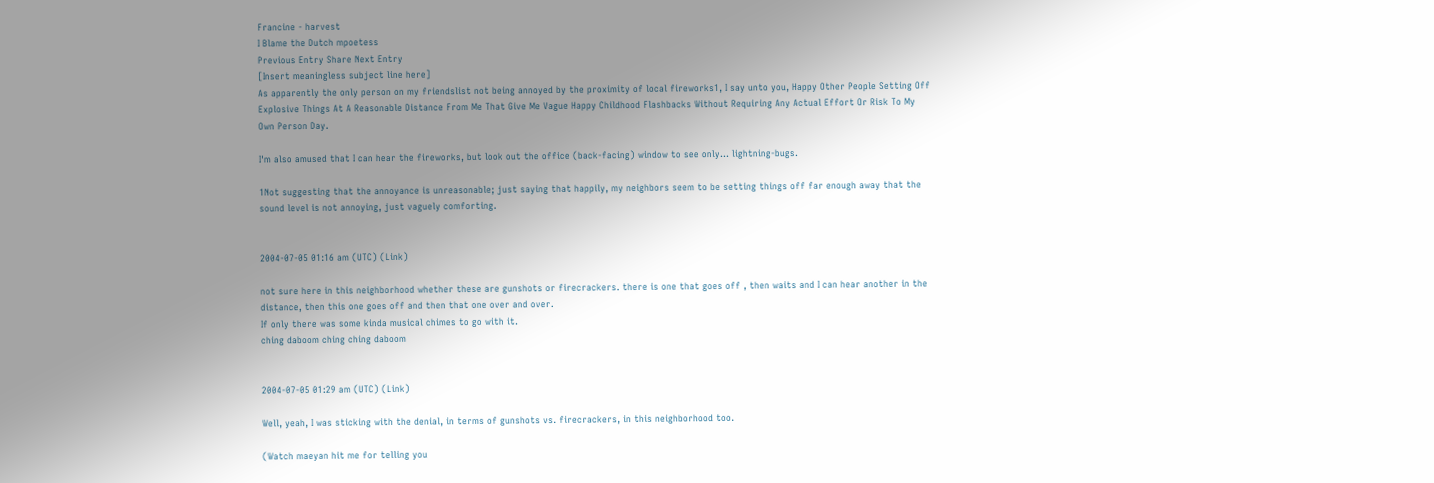Francine - harvest
I Blame the Dutch mpoetess
Previous Entry Share Next Entry
[Insert meaningless subject line here]
As apparently the only person on my friendslist not being annoyed by the proximity of local fireworks1, I say unto you, Happy Other People Setting Off Explosive Things At A Reasonable Distance From Me That Give Me Vague Happy Childhood Flashbacks Without Requiring Any Actual Effort Or Risk To My Own Person Day.

I'm also amused that I can hear the fireworks, but look out the office (back-facing) window to see only... lightning-bugs.

1Not suggesting that the annoyance is unreasonable; just saying that happily, my neighbors seem to be setting things off far enough away that the sound level is not annoying, just vaguely comforting.


2004-07-05 01:16 am (UTC) (Link)

not sure here in this neighborhood whether these are gunshots or firecrackers. there is one that goes off , then waits and I can hear another in the distance, then this one goes off and then that one over and over.
If only there was some kinda musical chimes to go with it.
ching daboom ching ching daboom


2004-07-05 01:29 am (UTC) (Link)

Well, yeah, I was sticking with the denial, in terms of gunshots vs. firecrackers, in this neighborhood too.

(Watch maeyan hit me for telling you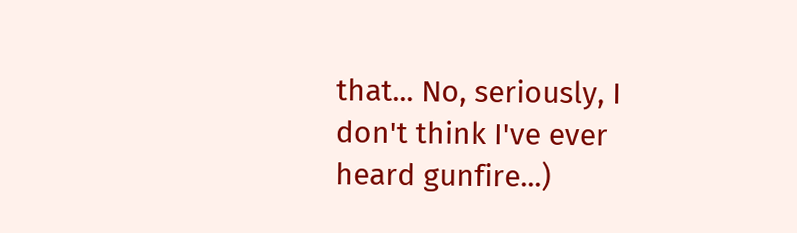that... No, seriously, I don't think I've ever heard gunfire...)